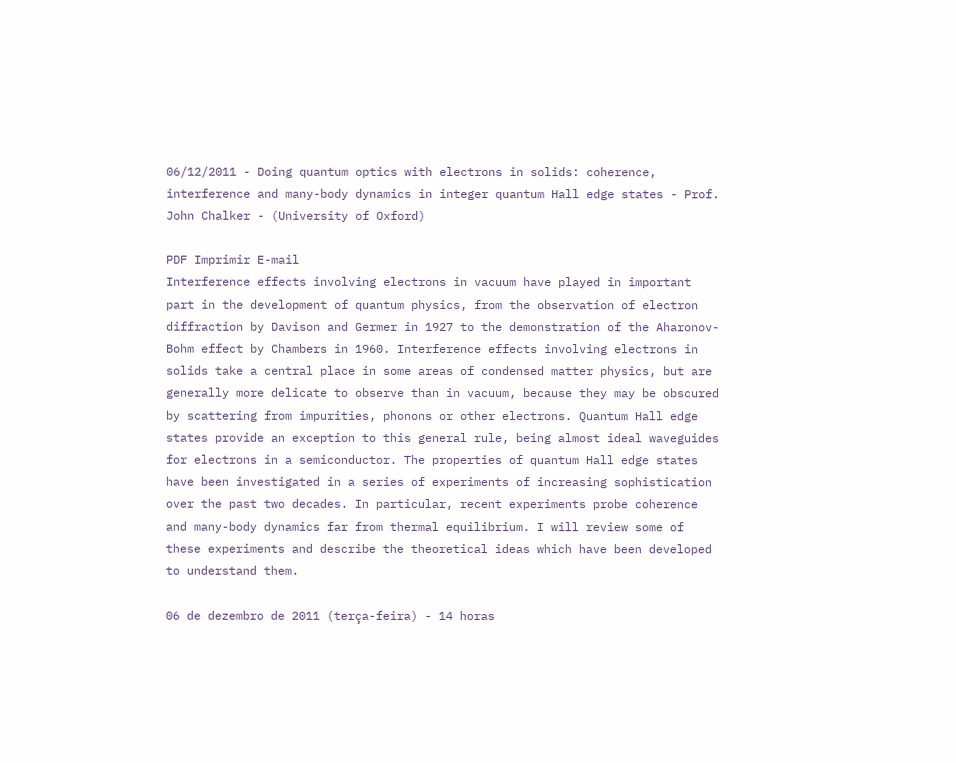06/12/2011 - Doing quantum optics with electrons in solids: coherence, interference and many-body dynamics in integer quantum Hall edge states - Prof. John Chalker - (University of Oxford)

PDF Imprimir E-mail
Interference effects involving electrons in vacuum have played in important part in the development of quantum physics, from the observation of electron diffraction by Davison and Germer in 1927 to the demonstration of the Aharonov-Bohm effect by Chambers in 1960. Interference effects involving electrons in solids take a central place in some areas of condensed matter physics, but are generally more delicate to observe than in vacuum, because they may be obscured by scattering from impurities, phonons or other electrons. Quantum Hall edge states provide an exception to this general rule, being almost ideal waveguides for electrons in a semiconductor. The properties of quantum Hall edge states have been investigated in a series of experiments of increasing sophistication over the past two decades. In particular, recent experiments probe coherence and many-body dynamics far from thermal equilibrium. I will review some of these experiments and describe the theoretical ideas which have been developed to understand them.

06 de dezembro de 2011 (terça-feira) - 14 horas